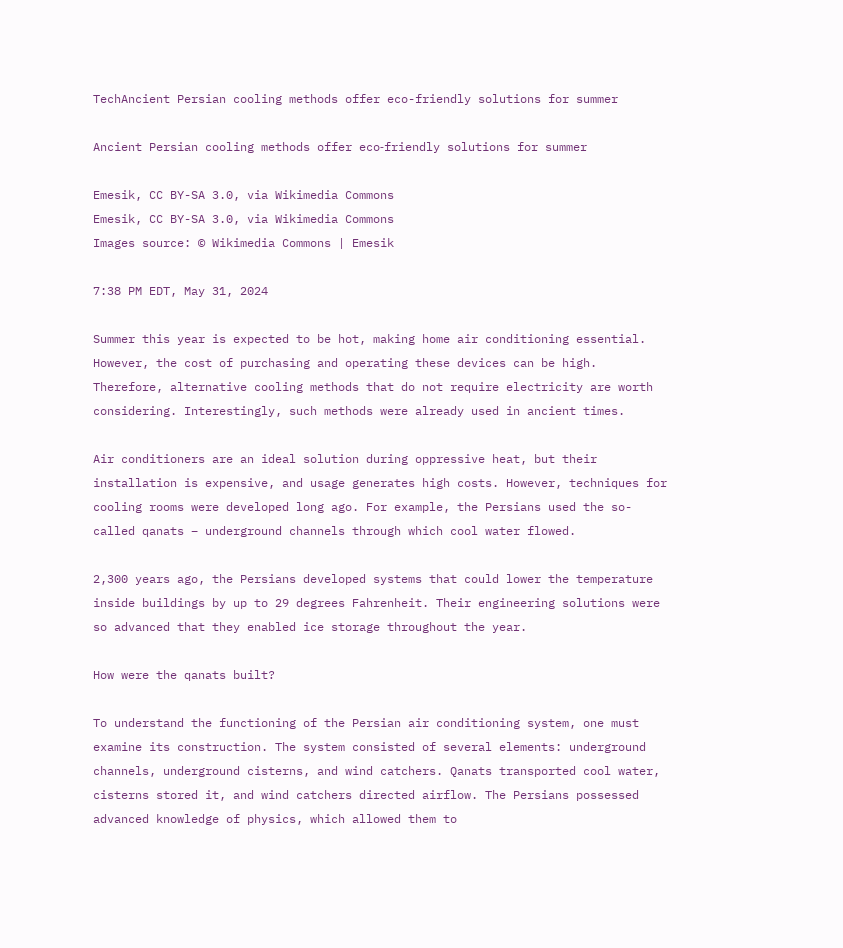TechAncient Persian cooling methods offer eco-friendly solutions for summer

Ancient Persian cooling methods offer eco‑friendly solutions for summer

Emesik, CC BY-SA 3.0, via Wikimedia Commons
Emesik, CC BY-SA 3.0, via Wikimedia Commons
Images source: © Wikimedia Commons | Emesik

7:38 PM EDT, May 31, 2024

Summer this year is expected to be hot, making home air conditioning essential. However, the cost of purchasing and operating these devices can be high. Therefore, alternative cooling methods that do not require electricity are worth considering. Interestingly, such methods were already used in ancient times.

Air conditioners are an ideal solution during oppressive heat, but their installation is expensive, and usage generates high costs. However, techniques for cooling rooms were developed long ago. For example, the Persians used the so-called qanats – underground channels through which cool water flowed.

2,300 years ago, the Persians developed systems that could lower the temperature inside buildings by up to 29 degrees Fahrenheit. Their engineering solutions were so advanced that they enabled ice storage throughout the year.

How were the qanats built?

To understand the functioning of the Persian air conditioning system, one must examine its construction. The system consisted of several elements: underground channels, underground cisterns, and wind catchers. Qanats transported cool water, cisterns stored it, and wind catchers directed airflow. The Persians possessed advanced knowledge of physics, which allowed them to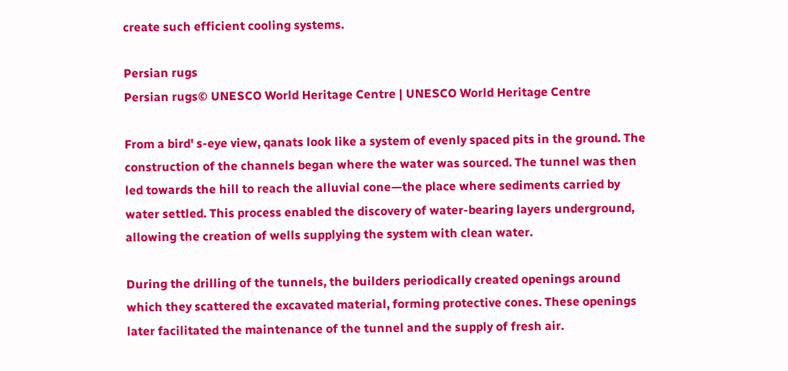create such efficient cooling systems.

Persian rugs
Persian rugs© UNESCO World Heritage Centre | UNESCO World Heritage Centre

From a bird' s-eye view, qanats look like a system of evenly spaced pits in the ground. The construction of the channels began where the water was sourced. The tunnel was then led towards the hill to reach the alluvial cone—the place where sediments carried by water settled. This process enabled the discovery of water-bearing layers underground, allowing the creation of wells supplying the system with clean water.

During the drilling of the tunnels, the builders periodically created openings around which they scattered the excavated material, forming protective cones. These openings later facilitated the maintenance of the tunnel and the supply of fresh air.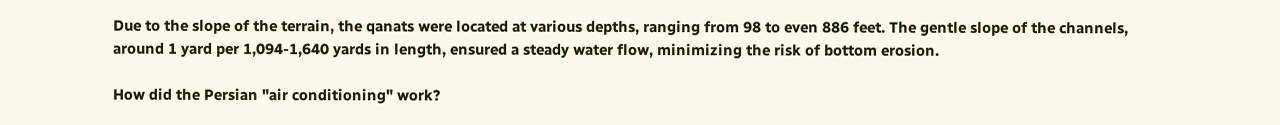Due to the slope of the terrain, the qanats were located at various depths, ranging from 98 to even 886 feet. The gentle slope of the channels, around 1 yard per 1,094-1,640 yards in length, ensured a steady water flow, minimizing the risk of bottom erosion.

How did the Persian "air conditioning" work?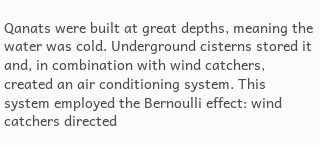Qanats were built at great depths, meaning the water was cold. Underground cisterns stored it and, in combination with wind catchers, created an air conditioning system. This system employed the Bernoulli effect: wind catchers directed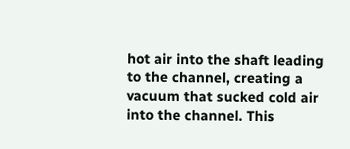hot air into the shaft leading to the channel, creating a vacuum that sucked cold air into the channel. This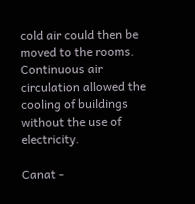cold air could then be moved to the rooms. Continuous air circulation allowed the cooling of buildings without the use of electricity.

Canat -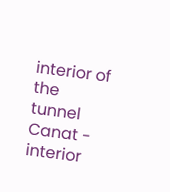interior of the tunnel
Canat - interior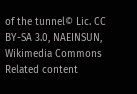of the tunnel© Lic. CC BY-SA 3.0, NAEINSUN, Wikimedia Commons
Related content